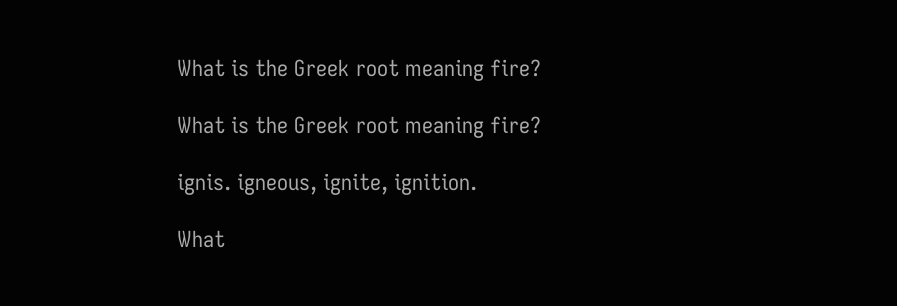What is the Greek root meaning fire?

What is the Greek root meaning fire?

ignis. igneous, ignite, ignition.

What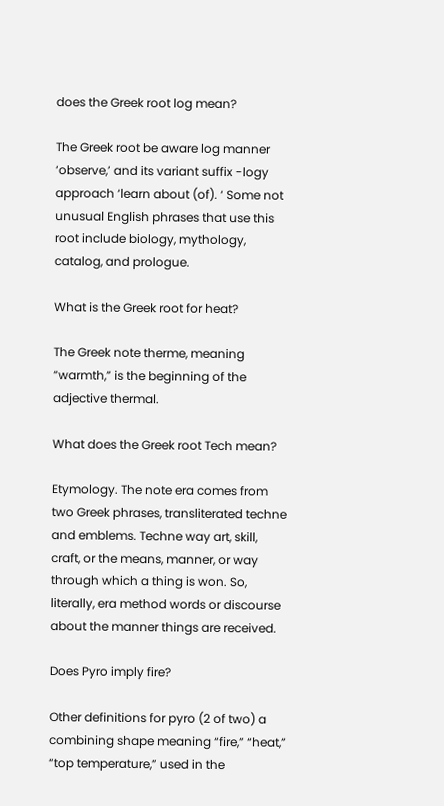does the Greek root log mean?

The Greek root be aware log manner ‘observe,’ and its variant suffix -logy approach ‘learn about (of). ‘ Some not unusual English phrases that use this root include biology, mythology, catalog, and prologue.

What is the Greek root for heat?

The Greek note therme, meaning “warmth,” is the beginning of the adjective thermal.

What does the Greek root Tech mean?

Etymology. The note era comes from two Greek phrases, transliterated techne and emblems. Techne way art, skill, craft, or the means, manner, or way through which a thing is won. So, literally, era method words or discourse about the manner things are received.

Does Pyro imply fire?

Other definitions for pyro (2 of two) a combining shape meaning “fire,” “heat,” “top temperature,” used in the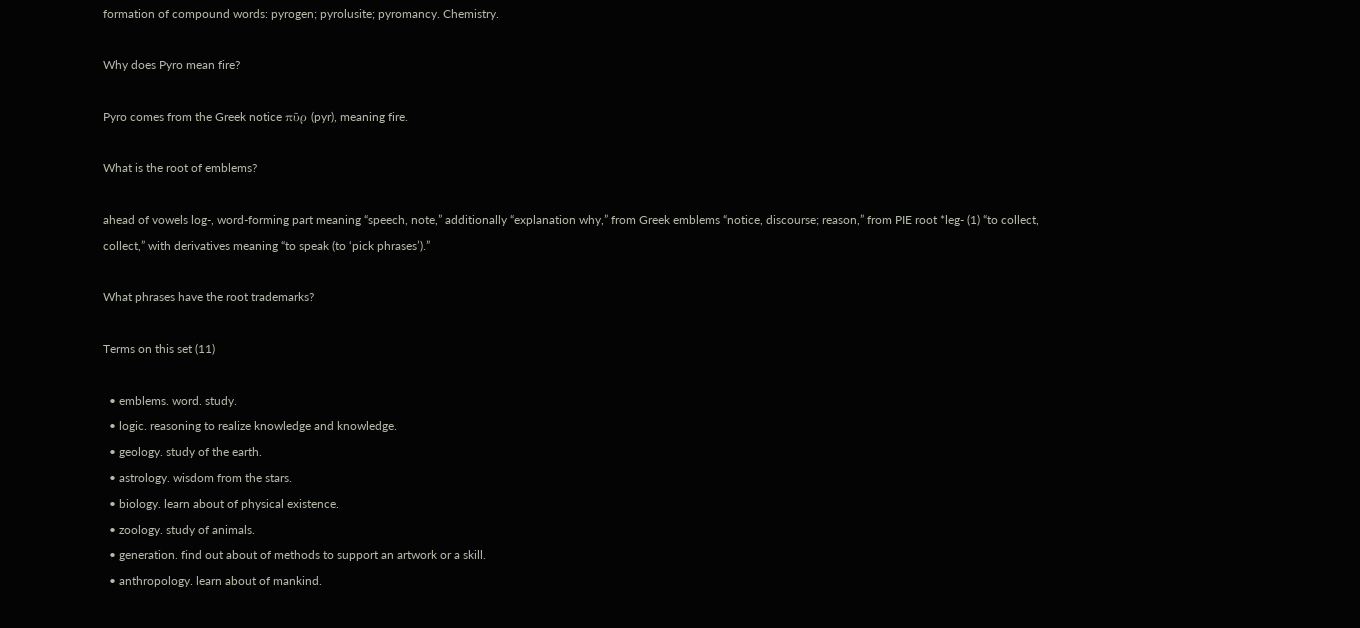formation of compound words: pyrogen; pyrolusite; pyromancy. Chemistry.

Why does Pyro mean fire?

Pyro comes from the Greek notice πῦρ (pyr), meaning fire.

What is the root of emblems?

ahead of vowels log-, word-forming part meaning “speech, note,” additionally “explanation why,” from Greek emblems “notice, discourse; reason,” from PIE root *leg- (1) “to collect, collect,” with derivatives meaning “to speak (to ‘pick phrases’).”

What phrases have the root trademarks?

Terms on this set (11)

  • emblems. word. study.
  • logic. reasoning to realize knowledge and knowledge.
  • geology. study of the earth.
  • astrology. wisdom from the stars.
  • biology. learn about of physical existence.
  • zoology. study of animals.
  • generation. find out about of methods to support an artwork or a skill.
  • anthropology. learn about of mankind.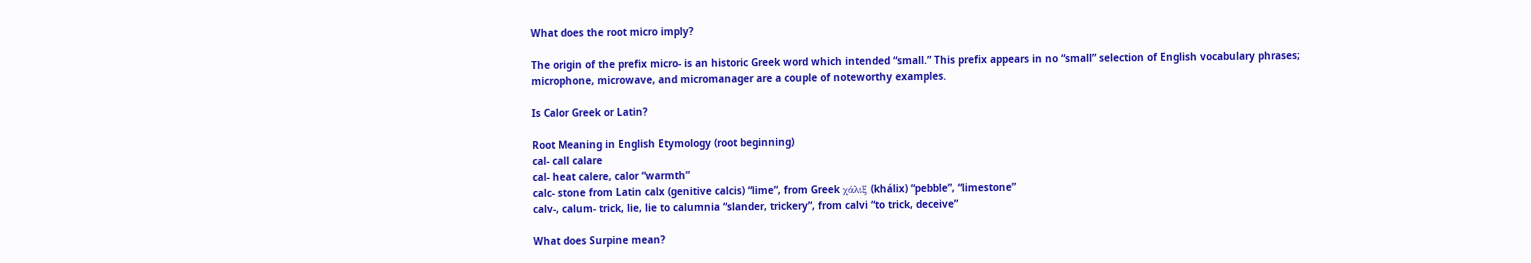What does the root micro imply?

The origin of the prefix micro- is an historic Greek word which intended “small.” This prefix appears in no “small” selection of English vocabulary phrases; microphone, microwave, and micromanager are a couple of noteworthy examples.

Is Calor Greek or Latin?

Root Meaning in English Etymology (root beginning)
cal- call calare
cal- heat calere, calor “warmth”
calc- stone from Latin calx (genitive calcis) “lime”, from Greek χάλιξ (khálix) “pebble”, “limestone”
calv-, calum- trick, lie, lie to calumnia “slander, trickery”, from calvi “to trick, deceive”

What does Surpine mean?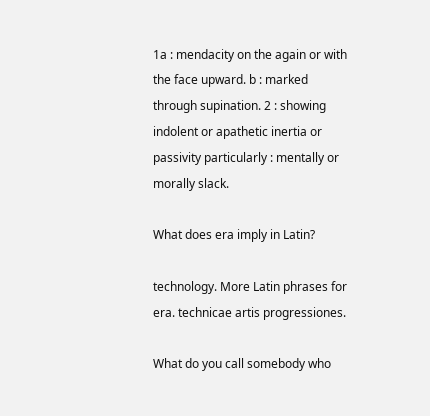1a : mendacity on the again or with the face upward. b : marked through supination. 2 : showing indolent or apathetic inertia or passivity particularly : mentally or morally slack.

What does era imply in Latin?

technology. More Latin phrases for era. technicae artis progressiones.

What do you call somebody who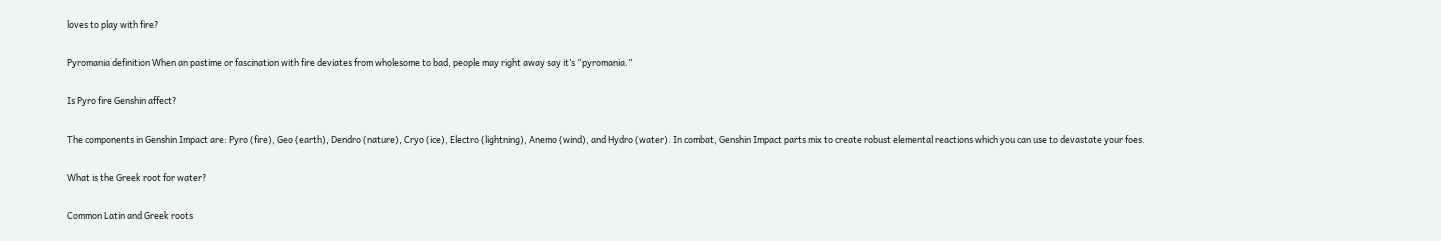loves to play with fire?

Pyromania definition When an pastime or fascination with fire deviates from wholesome to bad, people may right away say it’s “pyromania.”

Is Pyro fire Genshin affect?

The components in Genshin Impact are: Pyro (fire), Geo (earth), Dendro (nature), Cryo (ice), Electro (lightning), Anemo (wind), and Hydro (water). In combat, Genshin Impact parts mix to create robust elemental reactions which you can use to devastate your foes.

What is the Greek root for water?

Common Latin and Greek roots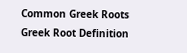Common Greek Roots
Greek Root Definition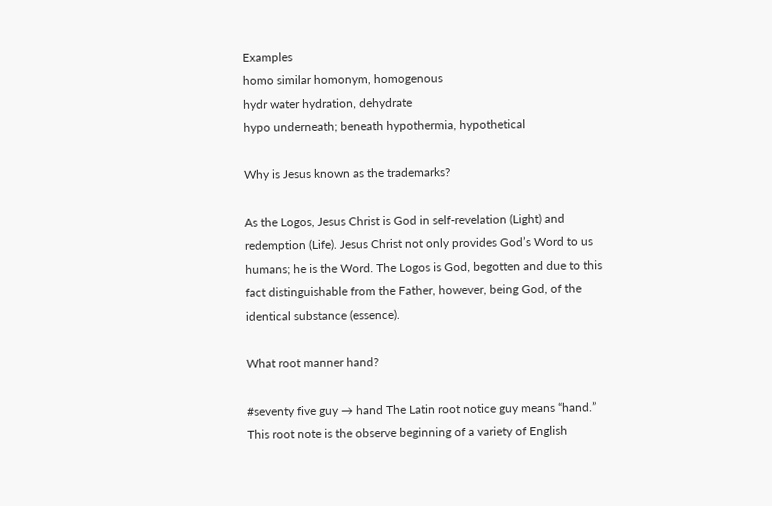Examples
homo similar homonym, homogenous
hydr water hydration, dehydrate
hypo underneath; beneath hypothermia, hypothetical

Why is Jesus known as the trademarks?

As the Logos, Jesus Christ is God in self-revelation (Light) and redemption (Life). Jesus Christ not only provides God’s Word to us humans; he is the Word. The Logos is God, begotten and due to this fact distinguishable from the Father, however, being God, of the identical substance (essence).

What root manner hand?

#seventy five guy → hand The Latin root notice guy means “hand.” This root note is the observe beginning of a variety of English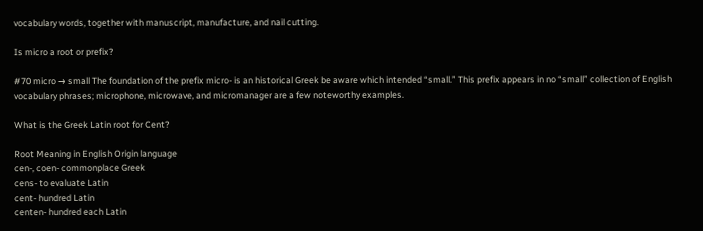vocabulary words, together with manuscript, manufacture, and nail cutting.

Is micro a root or prefix?

#70 micro → small The foundation of the prefix micro- is an historical Greek be aware which intended “small.” This prefix appears in no “small” collection of English vocabulary phrases; microphone, microwave, and micromanager are a few noteworthy examples.

What is the Greek Latin root for Cent?

Root Meaning in English Origin language
cen-, coen- commonplace Greek
cens- to evaluate Latin
cent- hundred Latin
centen- hundred each Latin